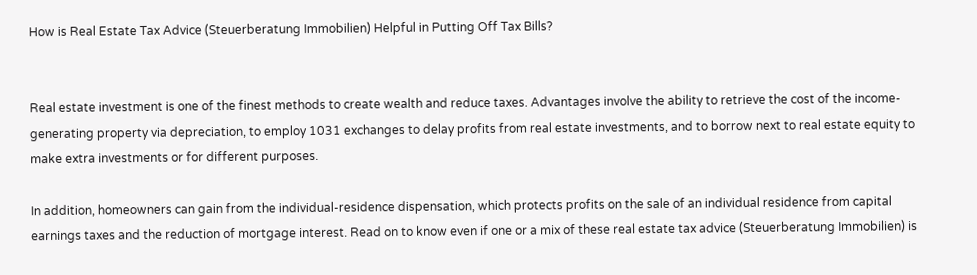How is Real Estate Tax Advice (Steuerberatung Immobilien) Helpful in Putting Off Tax Bills?


Real estate investment is one of the finest methods to create wealth and reduce taxes. Advantages involve the ability to retrieve the cost of the income-generating property via depreciation, to employ 1031 exchanges to delay profits from real estate investments, and to borrow next to real estate equity to make extra investments or for different purposes.

In addition, homeowners can gain from the individual-residence dispensation, which protects profits on the sale of an individual residence from capital earnings taxes and the reduction of mortgage interest. Read on to know even if one or a mix of these real estate tax advice (Steuerberatung Immobilien) is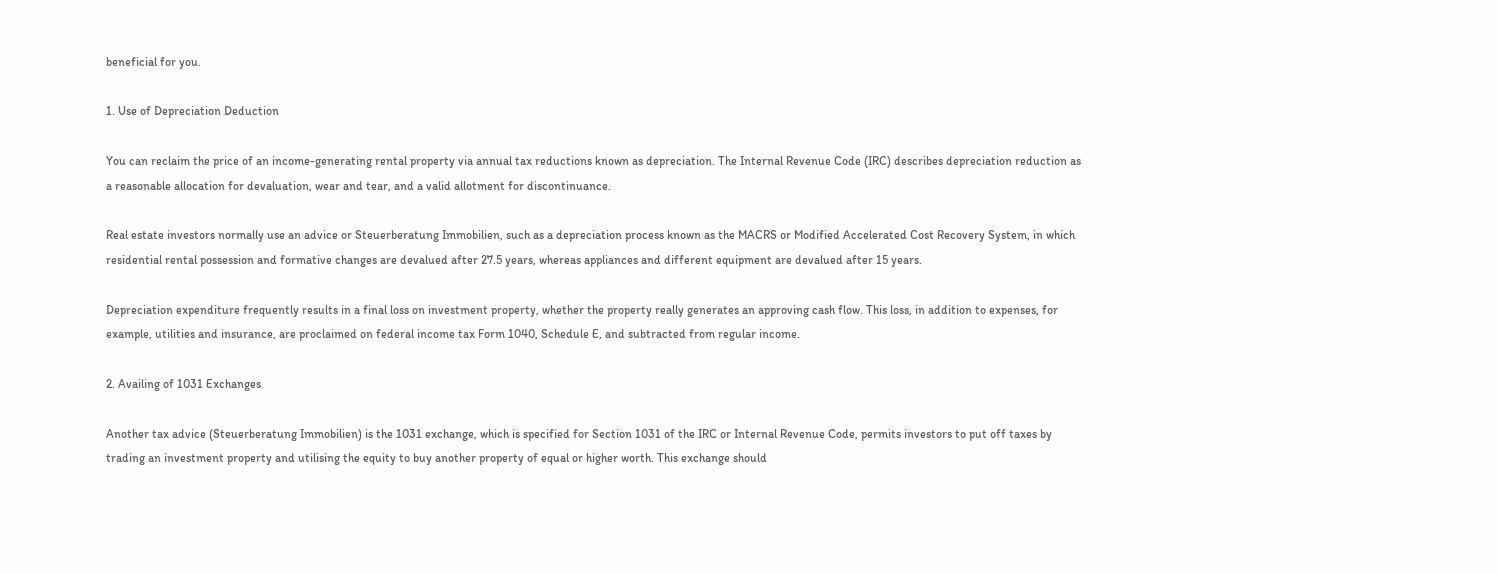beneficial for you.

1. Use of Depreciation Deduction

You can reclaim the price of an income-generating rental property via annual tax reductions known as depreciation. The Internal Revenue Code (IRC) describes depreciation reduction as a reasonable allocation for devaluation, wear and tear, and a valid allotment for discontinuance.

Real estate investors normally use an advice or Steuerberatung Immobilien, such as a depreciation process known as the MACRS or Modified Accelerated Cost Recovery System, in which residential rental possession and formative changes are devalued after 27.5 years, whereas appliances and different equipment are devalued after 15 years.

Depreciation expenditure frequently results in a final loss on investment property, whether the property really generates an approving cash flow. This loss, in addition to expenses, for example, utilities and insurance, are proclaimed on federal income tax Form 1040, Schedule E, and subtracted from regular income.

2. Availing of 1031 Exchanges

Another tax advice (Steuerberatung Immobilien) is the 1031 exchange, which is specified for Section 1031 of the IRC or Internal Revenue Code, permits investors to put off taxes by trading an investment property and utilising the equity to buy another property of equal or higher worth. This exchange should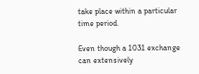take place within a particular time period.

Even though a 1031 exchange can extensively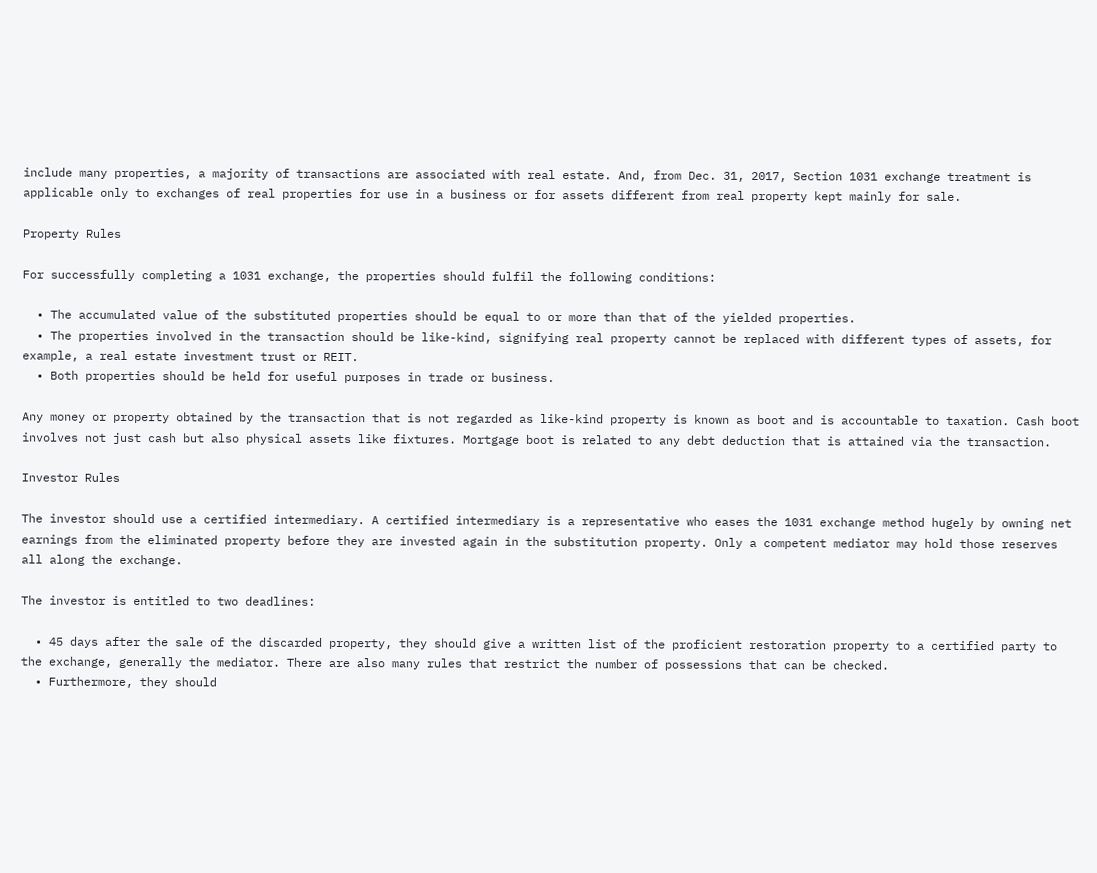include many properties, a majority of transactions are associated with real estate. And, from Dec. 31, 2017, Section 1031 exchange treatment is applicable only to exchanges of real properties for use in a business or for assets different from real property kept mainly for sale.

Property Rules

For successfully completing a 1031 exchange, the properties should fulfil the following conditions:

  • The accumulated value of the substituted properties should be equal to or more than that of the yielded properties.
  • The properties involved in the transaction should be like-kind, signifying real property cannot be replaced with different types of assets, for example, a real estate investment trust or REIT.
  • Both properties should be held for useful purposes in trade or business.

Any money or property obtained by the transaction that is not regarded as like-kind property is known as boot and is accountable to taxation. Cash boot involves not just cash but also physical assets like fixtures. Mortgage boot is related to any debt deduction that is attained via the transaction.

Investor Rules

The investor should use a certified intermediary. A certified intermediary is a representative who eases the 1031 exchange method hugely by owning net earnings from the eliminated property before they are invested again in the substitution property. Only a competent mediator may hold those reserves all along the exchange.

The investor is entitled to two deadlines:

  • 45 days after the sale of the discarded property, they should give a written list of the proficient restoration property to a certified party to the exchange, generally the mediator. There are also many rules that restrict the number of possessions that can be checked.
  • Furthermore, they should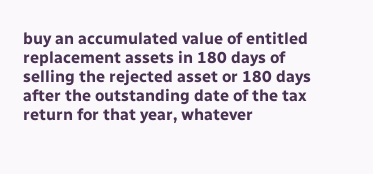buy an accumulated value of entitled replacement assets in 180 days of selling the rejected asset or 180 days after the outstanding date of the tax return for that year, whatever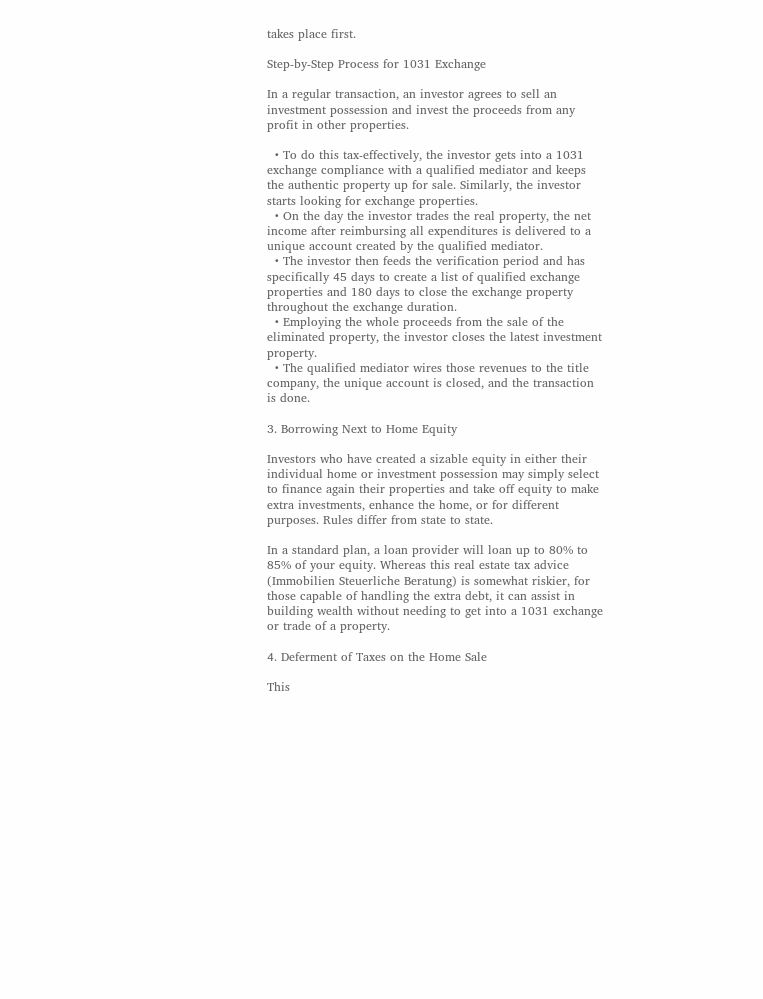takes place first.

Step-by-Step Process for 1031 Exchange

In a regular transaction, an investor agrees to sell an investment possession and invest the proceeds from any profit in other properties.

  • To do this tax-effectively, the investor gets into a 1031 exchange compliance with a qualified mediator and keeps the authentic property up for sale. Similarly, the investor starts looking for exchange properties.
  • On the day the investor trades the real property, the net income after reimbursing all expenditures is delivered to a unique account created by the qualified mediator.
  • The investor then feeds the verification period and has specifically 45 days to create a list of qualified exchange properties and 180 days to close the exchange property throughout the exchange duration.
  • Employing the whole proceeds from the sale of the eliminated property, the investor closes the latest investment property.
  • The qualified mediator wires those revenues to the title company, the unique account is closed, and the transaction is done.

3. Borrowing Next to Home Equity

Investors who have created a sizable equity in either their individual home or investment possession may simply select to finance again their properties and take off equity to make extra investments, enhance the home, or for different purposes. Rules differ from state to state.

In a standard plan, a loan provider will loan up to 80% to 85% of your equity. Whereas this real estate tax advice (Immobilien Steuerliche Beratung) is somewhat riskier, for those capable of handling the extra debt, it can assist in building wealth without needing to get into a 1031 exchange or trade of a property.

4. Deferment of Taxes on the Home Sale

This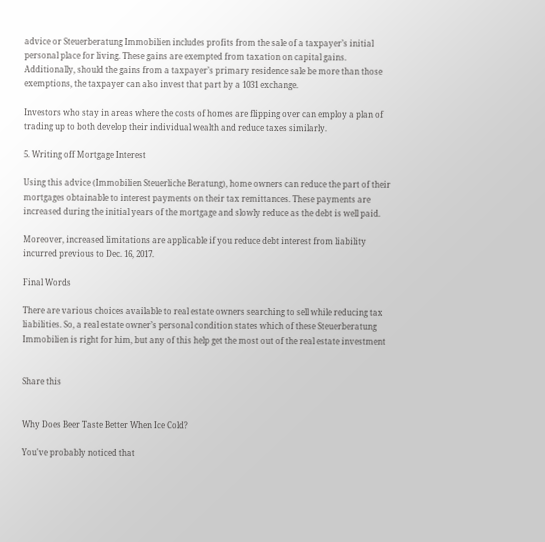advice or Steuerberatung Immobilien includes profits from the sale of a taxpayer’s initial personal place for living. These gains are exempted from taxation on capital gains. Additionally, should the gains from a taxpayer’s primary residence sale be more than those exemptions, the taxpayer can also invest that part by a 1031 exchange.

Investors who stay in areas where the costs of homes are flipping over can employ a plan of trading up to both develop their individual wealth and reduce taxes similarly.

5. Writing off Mortgage Interest

Using this advice (Immobilien Steuerliche Beratung), home owners can reduce the part of their mortgages obtainable to interest payments on their tax remittances. These payments are increased during the initial years of the mortgage and slowly reduce as the debt is well paid.

Moreover, increased limitations are applicable if you reduce debt interest from liability incurred previous to Dec. 16, 2017.

Final Words

There are various choices available to real estate owners searching to sell while reducing tax liabilities. So, a real estate owner’s personal condition states which of these Steuerberatung Immobilien is right for him, but any of this help get the most out of the real estate investment


Share this


Why Does Beer Taste Better When Ice Cold?

You've probably noticed that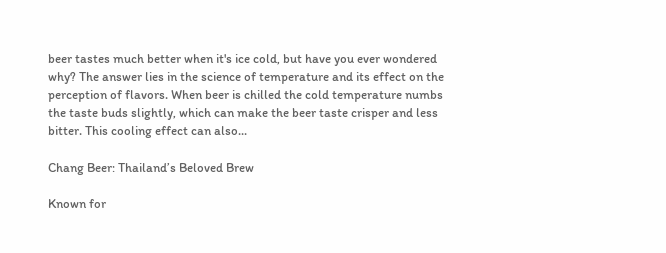beer tastes much better when it's ice cold, but have you ever wondered why? The answer lies in the science of temperature and its effect on the perception of flavors. When beer is chilled the cold temperature numbs the taste buds slightly, which can make the beer taste crisper and less bitter. This cooling effect can also...

Chang Beer: Thailand’s Beloved Brew

Known for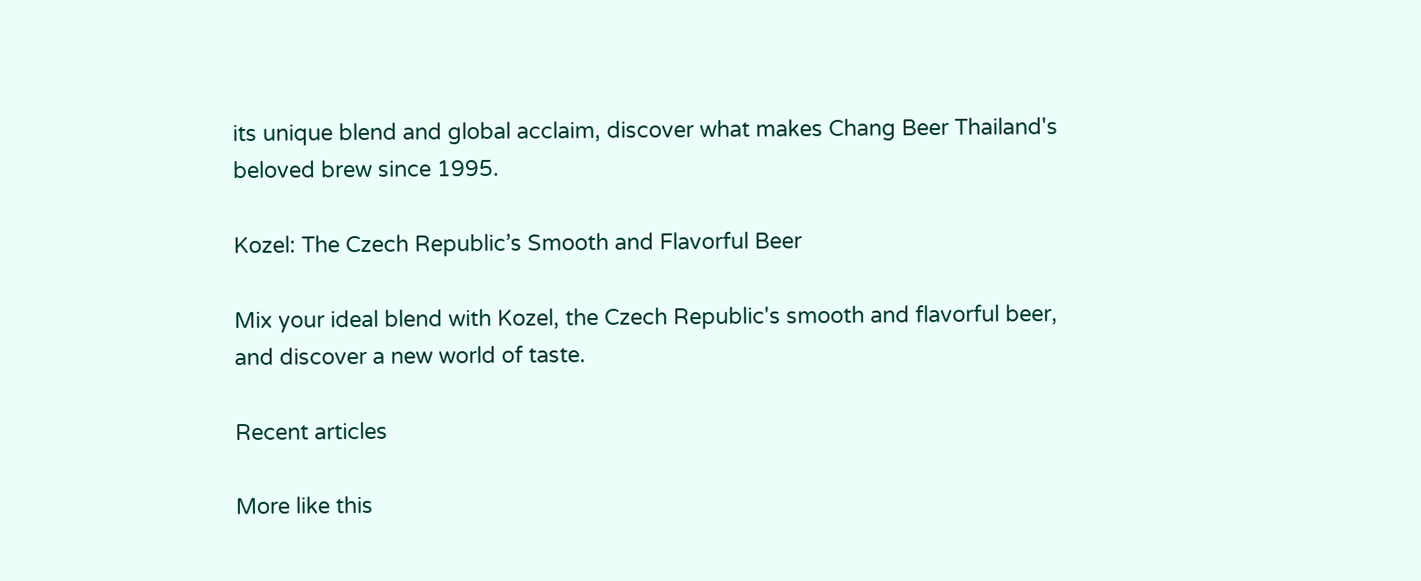its unique blend and global acclaim, discover what makes Chang Beer Thailand's beloved brew since 1995.

Kozel: The Czech Republic’s Smooth and Flavorful Beer

Mix your ideal blend with Kozel, the Czech Republic's smooth and flavorful beer, and discover a new world of taste.

Recent articles

More like this